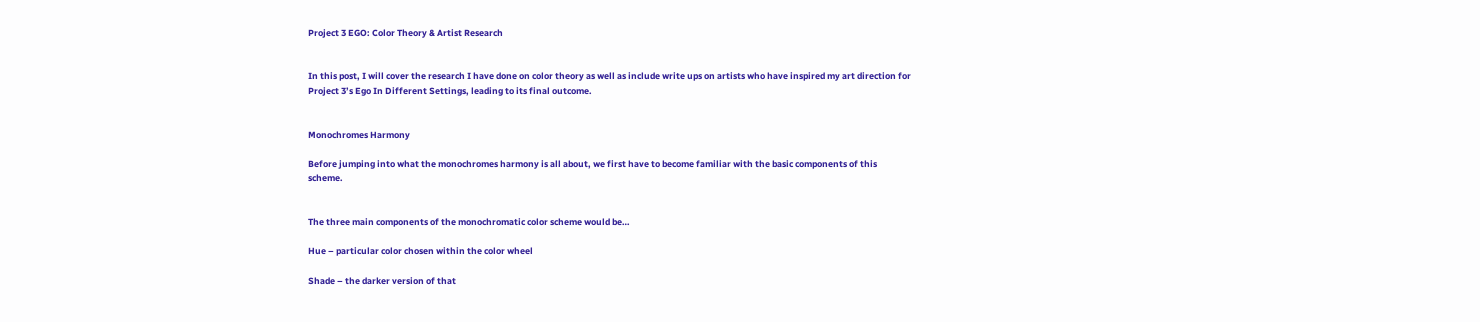Project 3 EGO: Color Theory & Artist Research


In this post, I will cover the research I have done on color theory as well as include write ups on artists who have inspired my art direction for Project 3’s Ego In Different Settings, leading to its final outcome.


Monochromes Harmony

Before jumping into what the monochromes harmony is all about, we first have to become familiar with the basic components of this scheme.


The three main components of the monochromatic color scheme would be…

Hue – particular color chosen within the color wheel

Shade – the darker version of that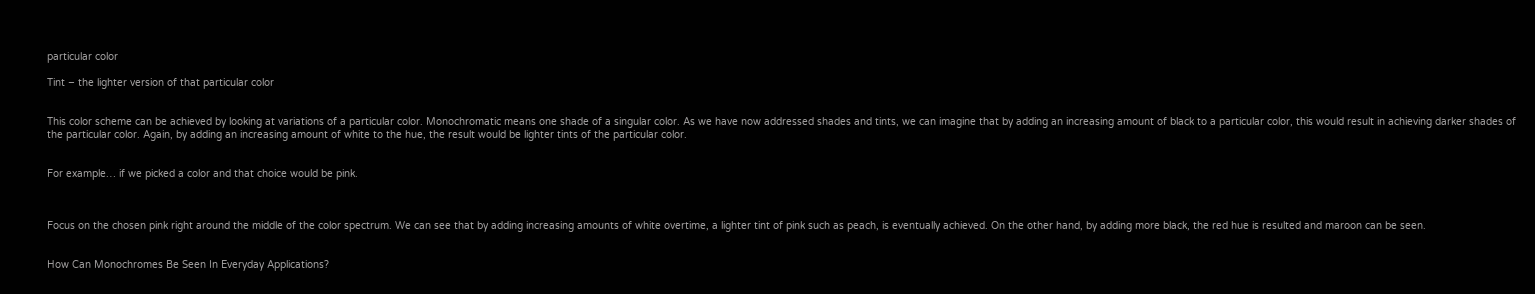particular color

Tint – the lighter version of that particular color


This color scheme can be achieved by looking at variations of a particular color. Monochromatic means one shade of a singular color. As we have now addressed shades and tints, we can imagine that by adding an increasing amount of black to a particular color, this would result in achieving darker shades of the particular color. Again, by adding an increasing amount of white to the hue, the result would be lighter tints of the particular color.


For example… if we picked a color and that choice would be pink.



Focus on the chosen pink right around the middle of the color spectrum. We can see that by adding increasing amounts of white overtime, a lighter tint of pink such as peach, is eventually achieved. On the other hand, by adding more black, the red hue is resulted and maroon can be seen.


How Can Monochromes Be Seen In Everyday Applications?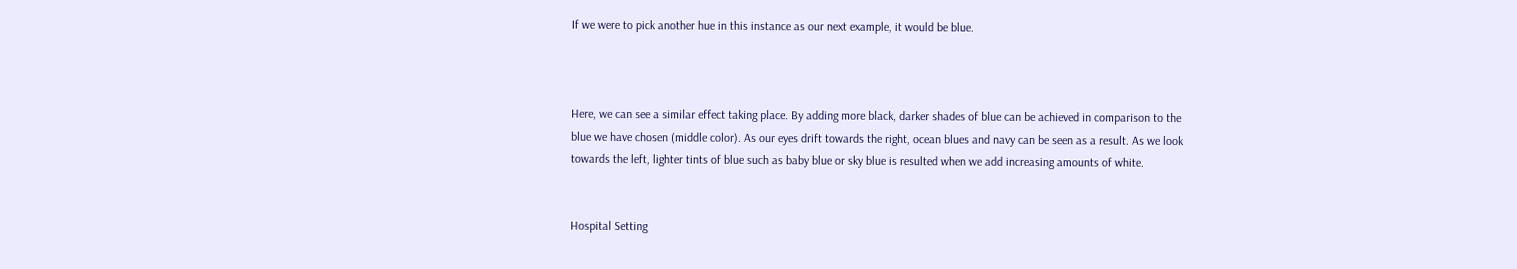If we were to pick another hue in this instance as our next example, it would be blue.



Here, we can see a similar effect taking place. By adding more black, darker shades of blue can be achieved in comparison to the blue we have chosen (middle color). As our eyes drift towards the right, ocean blues and navy can be seen as a result. As we look towards the left, lighter tints of blue such as baby blue or sky blue is resulted when we add increasing amounts of white.


Hospital Setting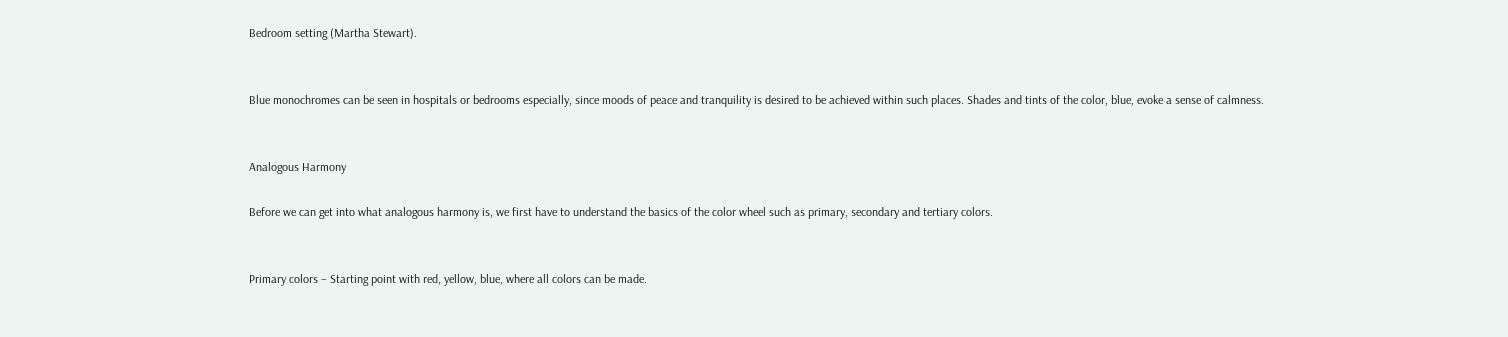Bedroom setting (Martha Stewart).


Blue monochromes can be seen in hospitals or bedrooms especially, since moods of peace and tranquility is desired to be achieved within such places. Shades and tints of the color, blue, evoke a sense of calmness.


Analogous Harmony

Before we can get into what analogous harmony is, we first have to understand the basics of the color wheel such as primary, secondary and tertiary colors.


Primary colors – Starting point with red, yellow, blue, where all colors can be made.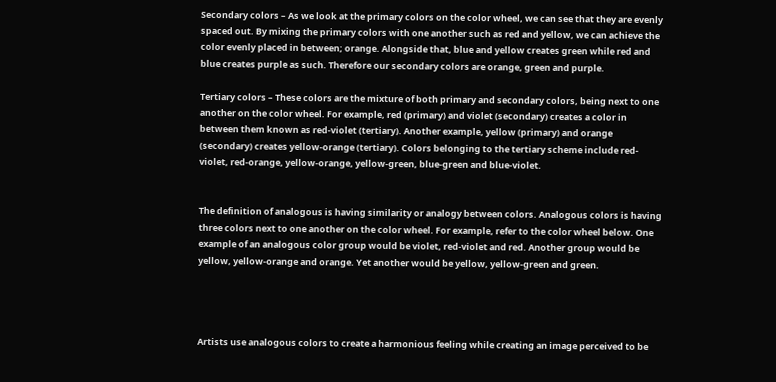Secondary colors – As we look at the primary colors on the color wheel, we can see that they are evenly spaced out. By mixing the primary colors with one another such as red and yellow, we can achieve the color evenly placed in between; orange. Alongside that, blue and yellow creates green while red and blue creates purple as such. Therefore our secondary colors are orange, green and purple.

Tertiary colors – These colors are the mixture of both primary and secondary colors, being next to one another on the color wheel. For example, red (primary) and violet (secondary) creates a color in between them known as red-violet (tertiary). Another example, yellow (primary) and orange (secondary) creates yellow-orange (tertiary). Colors belonging to the tertiary scheme include red-violet, red-orange, yellow-orange, yellow-green, blue-green and blue-violet.


The definition of analogous is having similarity or analogy between colors. Analogous colors is having three colors next to one another on the color wheel. For example, refer to the color wheel below. One example of an analogous color group would be violet, red-violet and red. Another group would be yellow, yellow-orange and orange. Yet another would be yellow, yellow-green and green.




Artists use analogous colors to create a harmonious feeling while creating an image perceived to be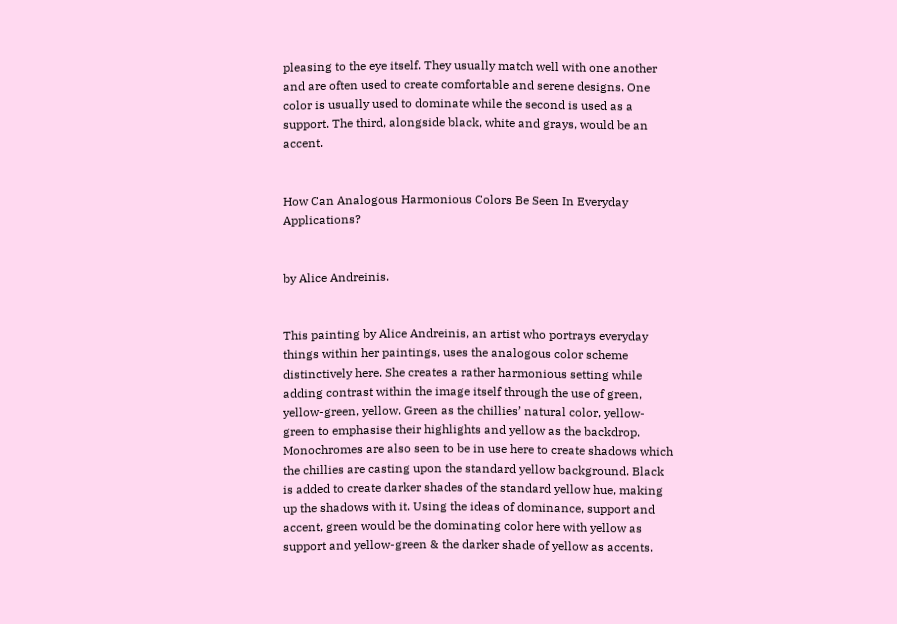pleasing to the eye itself. They usually match well with one another and are often used to create comfortable and serene designs. One color is usually used to dominate while the second is used as a support. The third, alongside black, white and grays, would be an accent.


How Can Analogous Harmonious Colors Be Seen In Everyday Applications?


by Alice Andreinis.


This painting by Alice Andreinis, an artist who portrays everyday things within her paintings, uses the analogous color scheme distinctively here. She creates a rather harmonious setting while adding contrast within the image itself through the use of green, yellow-green, yellow. Green as the chillies’ natural color, yellow-green to emphasise their highlights and yellow as the backdrop. Monochromes are also seen to be in use here to create shadows which the chillies are casting upon the standard yellow background. Black is added to create darker shades of the standard yellow hue, making up the shadows with it. Using the ideas of dominance, support and accent, green would be the dominating color here with yellow as support and yellow-green & the darker shade of yellow as accents.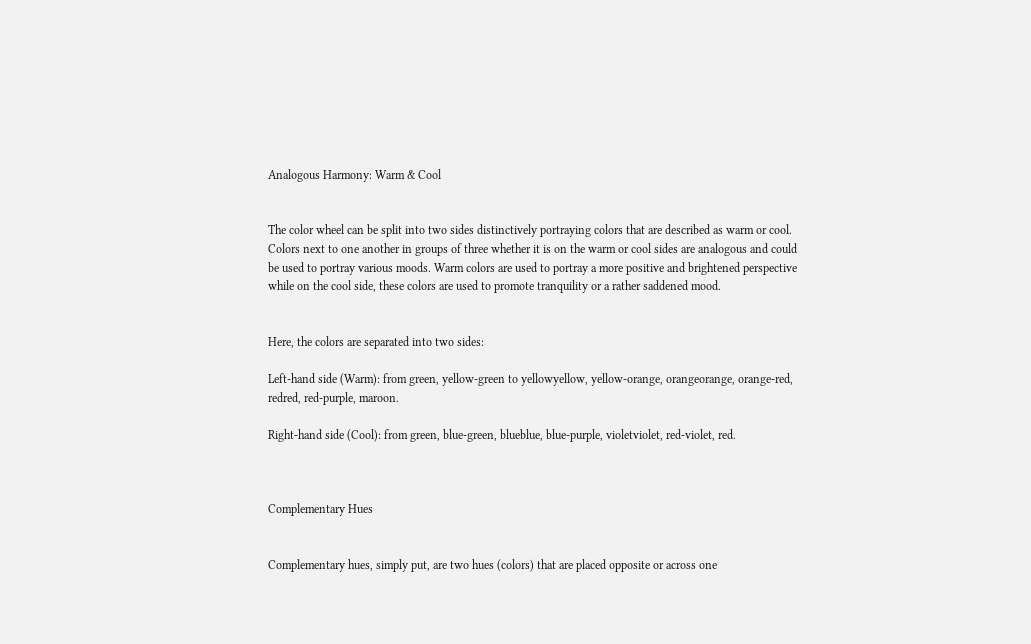Analogous Harmony: Warm & Cool


The color wheel can be split into two sides distinctively portraying colors that are described as warm or cool. Colors next to one another in groups of three whether it is on the warm or cool sides are analogous and could be used to portray various moods. Warm colors are used to portray a more positive and brightened perspective while on the cool side, these colors are used to promote tranquility or a rather saddened mood.


Here, the colors are separated into two sides:

Left-hand side (Warm): from green, yellow-green to yellowyellow, yellow-orange, orangeorange, orange-red, redred, red-purple, maroon.

Right-hand side (Cool): from green, blue-green, blueblue, blue-purple, violetviolet, red-violet, red.



Complementary Hues


Complementary hues, simply put, are two hues (colors) that are placed opposite or across one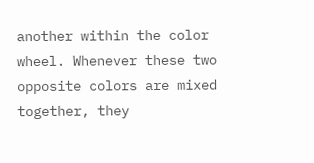another within the color wheel. Whenever these two opposite colors are mixed together, they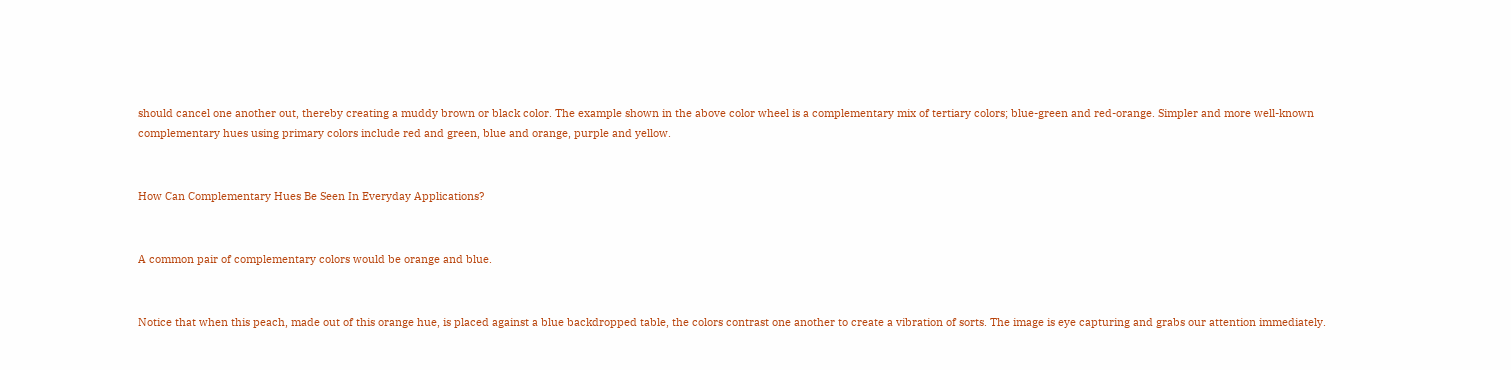should cancel one another out, thereby creating a muddy brown or black color. The example shown in the above color wheel is a complementary mix of tertiary colors; blue-green and red-orange. Simpler and more well-known complementary hues using primary colors include red and green, blue and orange, purple and yellow.


How Can Complementary Hues Be Seen In Everyday Applications?


A common pair of complementary colors would be orange and blue.


Notice that when this peach, made out of this orange hue, is placed against a blue backdropped table, the colors contrast one another to create a vibration of sorts. The image is eye capturing and grabs our attention immediately.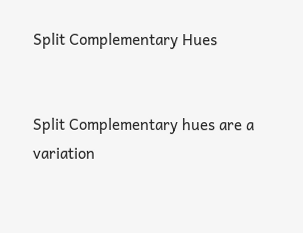Split Complementary Hues


Split Complementary hues are a variation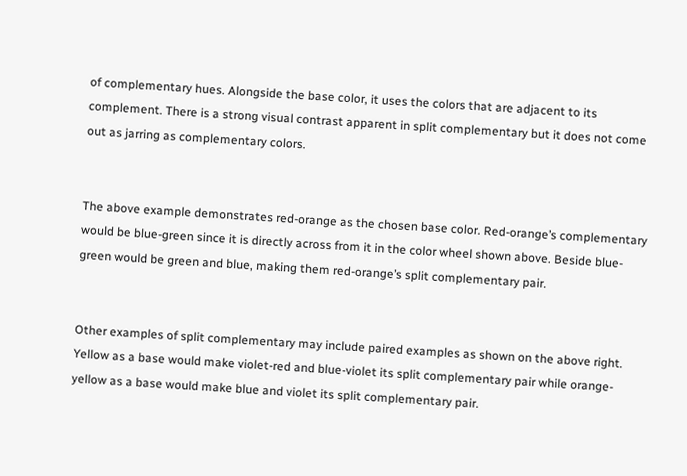of complementary hues. Alongside the base color, it uses the colors that are adjacent to its complement. There is a strong visual contrast apparent in split complementary but it does not come out as jarring as complementary colors.


The above example demonstrates red-orange as the chosen base color. Red-orange’s complementary would be blue-green since it is directly across from it in the color wheel shown above. Beside blue-green would be green and blue, making them red-orange’s split complementary pair.


Other examples of split complementary may include paired examples as shown on the above right. Yellow as a base would make violet-red and blue-violet its split complementary pair while orange-yellow as a base would make blue and violet its split complementary pair.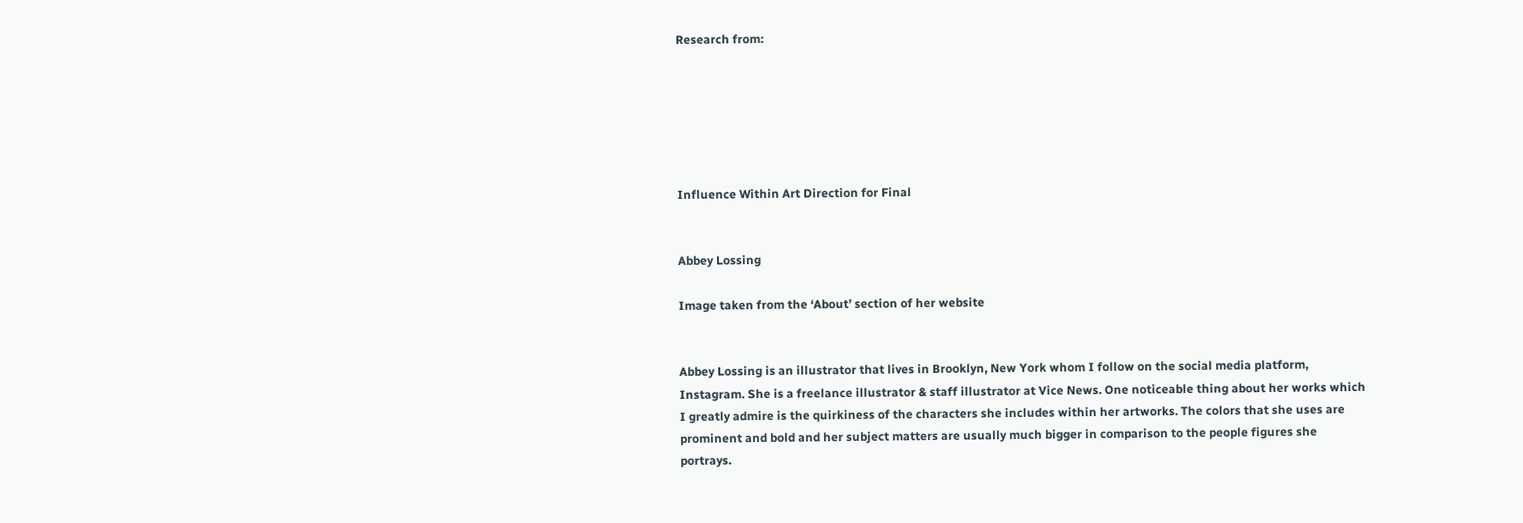Research from:






Influence Within Art Direction for Final


Abbey Lossing

Image taken from the ‘About’ section of her website


Abbey Lossing is an illustrator that lives in Brooklyn, New York whom I follow on the social media platform, Instagram. She is a freelance illustrator & staff illustrator at Vice News. One noticeable thing about her works which I greatly admire is the quirkiness of the characters she includes within her artworks. The colors that she uses are prominent and bold and her subject matters are usually much bigger in comparison to the people figures she portrays.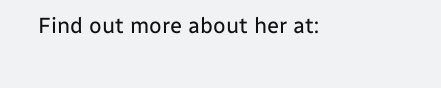Find out more about her at: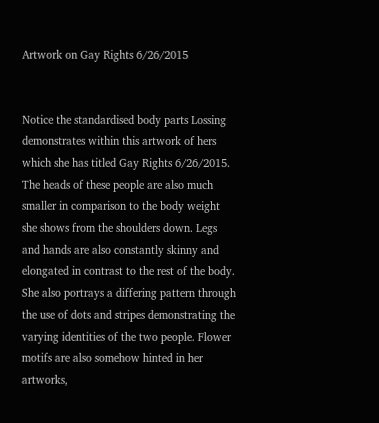Artwork on Gay Rights 6/26/2015


Notice the standardised body parts Lossing demonstrates within this artwork of hers which she has titled Gay Rights 6/26/2015. The heads of these people are also much smaller in comparison to the body weight she shows from the shoulders down. Legs and hands are also constantly skinny and elongated in contrast to the rest of the body. She also portrays a differing pattern through the use of dots and stripes demonstrating the varying identities of the two people. Flower motifs are also somehow hinted in her artworks,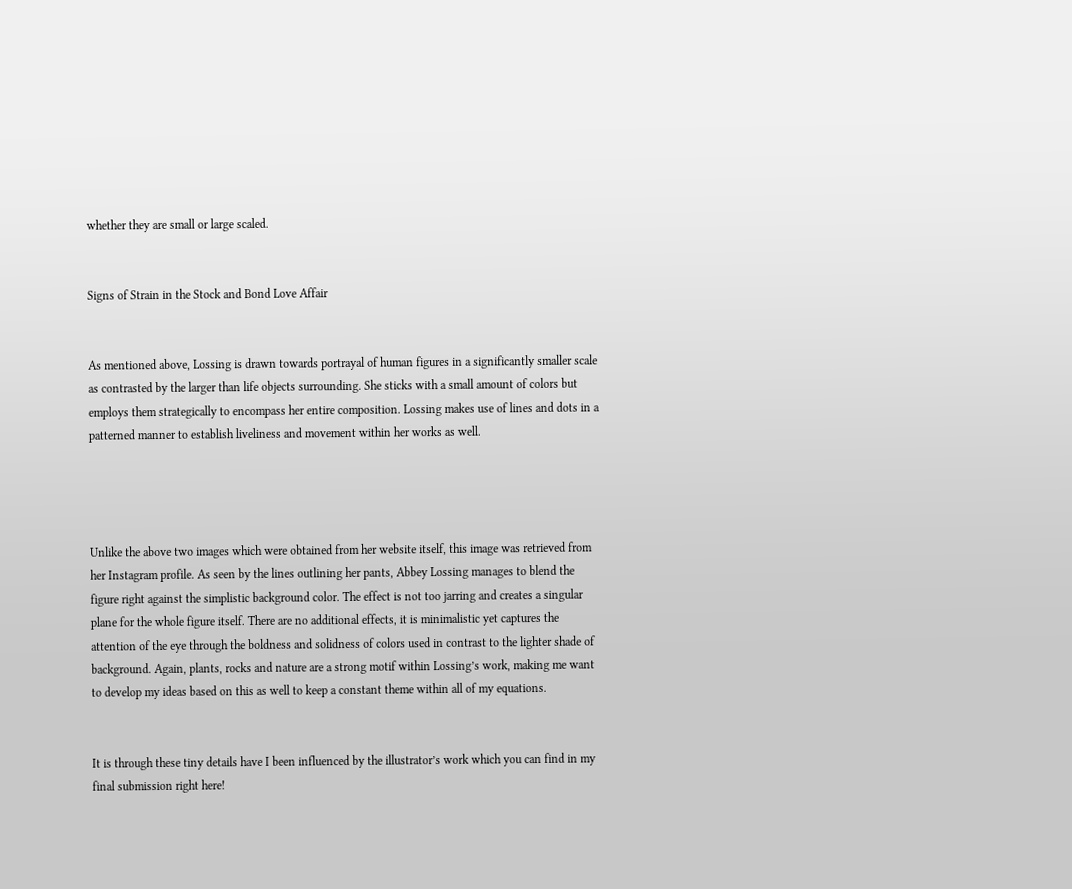whether they are small or large scaled.


Signs of Strain in the Stock and Bond Love Affair


As mentioned above, Lossing is drawn towards portrayal of human figures in a significantly smaller scale as contrasted by the larger than life objects surrounding. She sticks with a small amount of colors but employs them strategically to encompass her entire composition. Lossing makes use of lines and dots in a patterned manner to establish liveliness and movement within her works as well.




Unlike the above two images which were obtained from her website itself, this image was retrieved from her Instagram profile. As seen by the lines outlining her pants, Abbey Lossing manages to blend the figure right against the simplistic background color. The effect is not too jarring and creates a singular plane for the whole figure itself. There are no additional effects, it is minimalistic yet captures the attention of the eye through the boldness and solidness of colors used in contrast to the lighter shade of background. Again, plants, rocks and nature are a strong motif within Lossing’s work, making me want to develop my ideas based on this as well to keep a constant theme within all of my equations.


It is through these tiny details have I been influenced by the illustrator’s work which you can find in my final submission right here!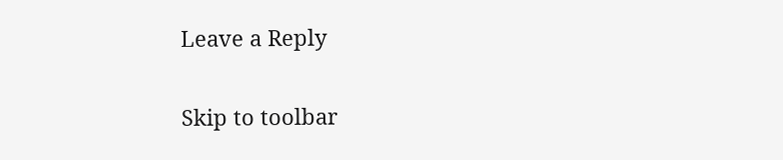Leave a Reply

Skip to toolbar